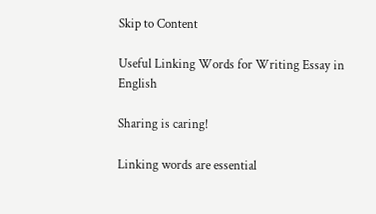Skip to Content

Useful Linking Words for Writing Essay in English

Sharing is caring!

Linking words are essential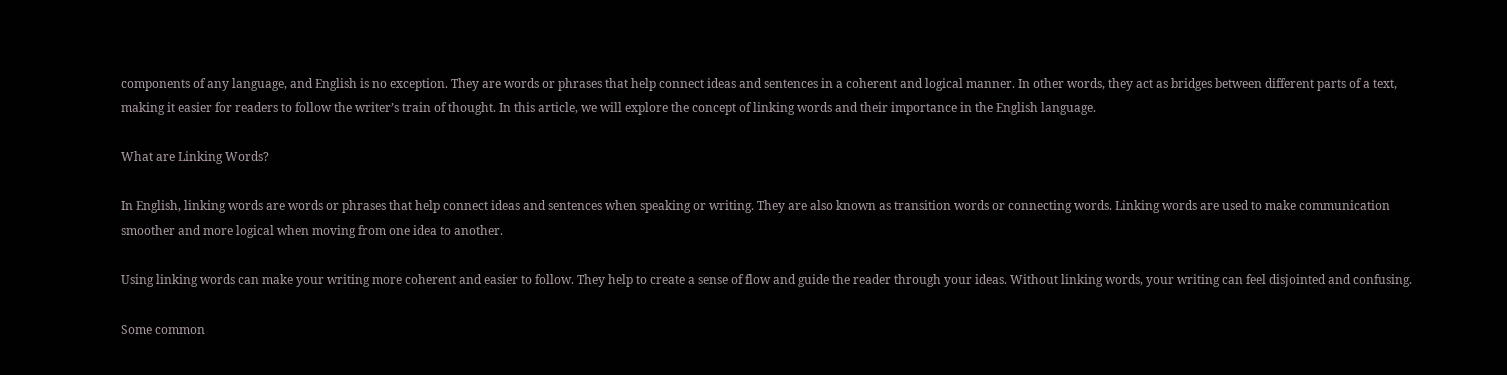components of any language, and English is no exception. They are words or phrases that help connect ideas and sentences in a coherent and logical manner. In other words, they act as bridges between different parts of a text, making it easier for readers to follow the writer’s train of thought. In this article, we will explore the concept of linking words and their importance in the English language.

What are Linking Words?

In English, linking words are words or phrases that help connect ideas and sentences when speaking or writing. They are also known as transition words or connecting words. Linking words are used to make communication smoother and more logical when moving from one idea to another.

Using linking words can make your writing more coherent and easier to follow. They help to create a sense of flow and guide the reader through your ideas. Without linking words, your writing can feel disjointed and confusing.

Some common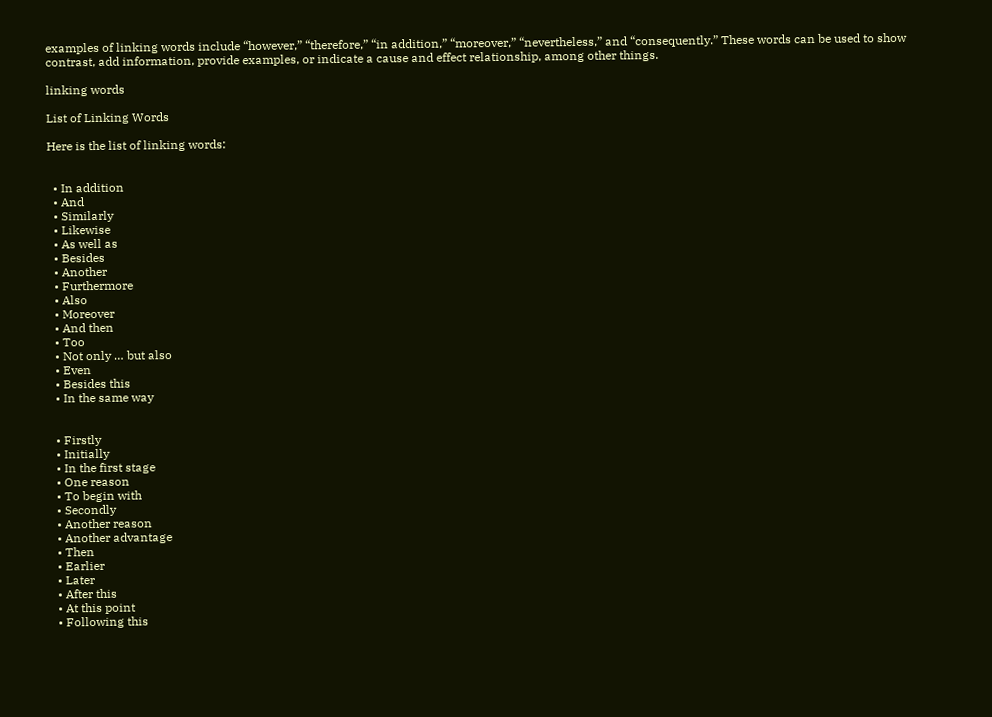examples of linking words include “however,” “therefore,” “in addition,” “moreover,” “nevertheless,” and “consequently.” These words can be used to show contrast, add information, provide examples, or indicate a cause and effect relationship, among other things.

linking words

List of Linking Words

Here is the list of linking words:


  • In addition
  • And
  • Similarly
  • Likewise
  • As well as
  • Besides
  • Another
  • Furthermore
  • Also
  • Moreover
  • And then
  • Too
  • Not only … but also
  • Even
  • Besides this
  • In the same way


  • Firstly
  • Initially
  • In the first stage
  • One reason
  • To begin with
  • Secondly
  • Another reason
  • Another advantage
  • Then
  • Earlier
  • Later
  • After this
  • At this point
  • Following this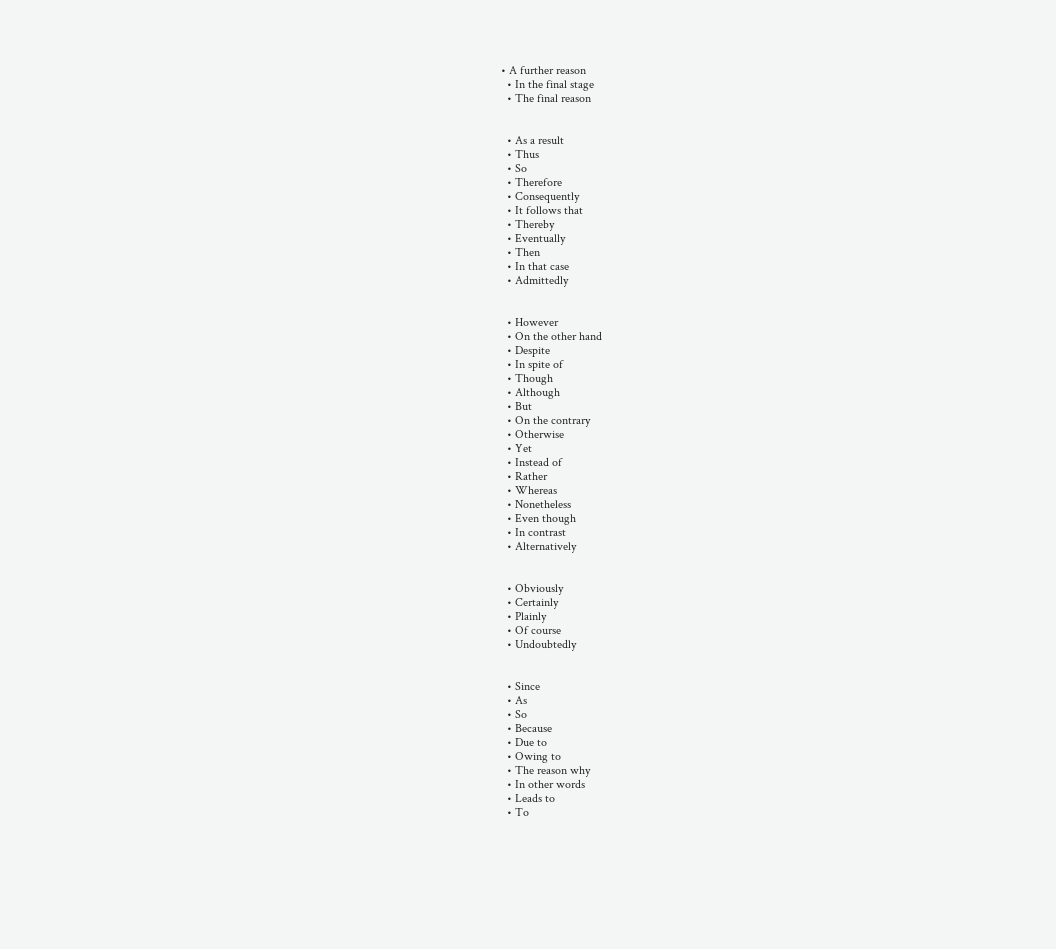• A further reason
  • In the final stage
  • The final reason


  • As a result
  • Thus
  • So
  • Therefore
  • Consequently
  • It follows that
  • Thereby
  • Eventually
  • Then
  • In that case
  • Admittedly


  • However
  • On the other hand
  • Despite
  • In spite of
  • Though
  • Although
  • But
  • On the contrary
  • Otherwise
  • Yet
  • Instead of
  • Rather
  • Whereas
  • Nonetheless
  • Even though
  • In contrast
  • Alternatively


  • Obviously
  • Certainly
  • Plainly
  • Of course
  • Undoubtedly


  • Since
  • As
  • So
  • Because
  • Due to
  • Owing to
  • The reason why
  • In other words
  • Leads to
  • To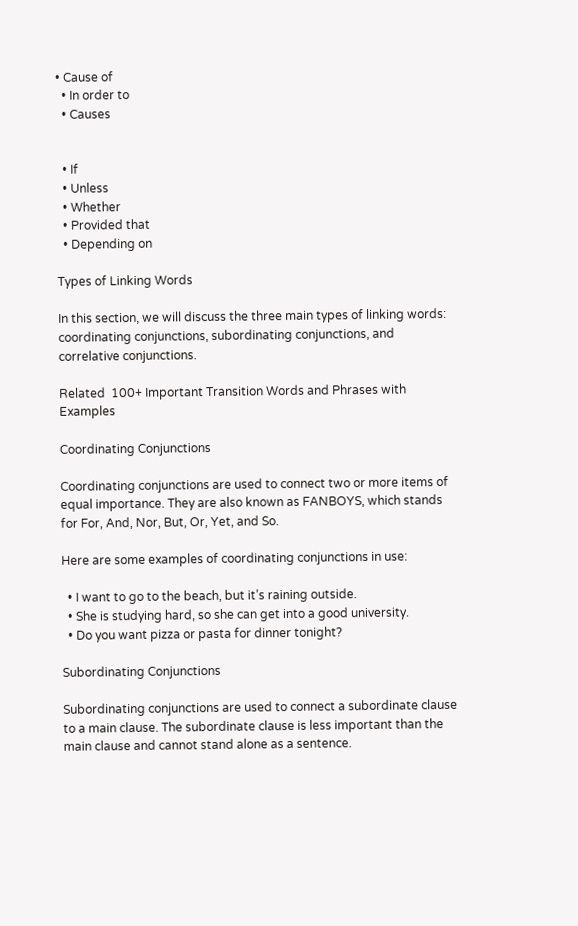• Cause of
  • In order to
  • Causes


  • If
  • Unless
  • Whether
  • Provided that
  • Depending on

Types of Linking Words

In this section, we will discuss the three main types of linking words: coordinating conjunctions, subordinating conjunctions, and correlative conjunctions.

Related  100+ Important Transition Words and Phrases with Examples

Coordinating Conjunctions

Coordinating conjunctions are used to connect two or more items of equal importance. They are also known as FANBOYS, which stands for For, And, Nor, But, Or, Yet, and So.

Here are some examples of coordinating conjunctions in use:

  • I want to go to the beach, but it’s raining outside.
  • She is studying hard, so she can get into a good university.
  • Do you want pizza or pasta for dinner tonight?

Subordinating Conjunctions

Subordinating conjunctions are used to connect a subordinate clause to a main clause. The subordinate clause is less important than the main clause and cannot stand alone as a sentence.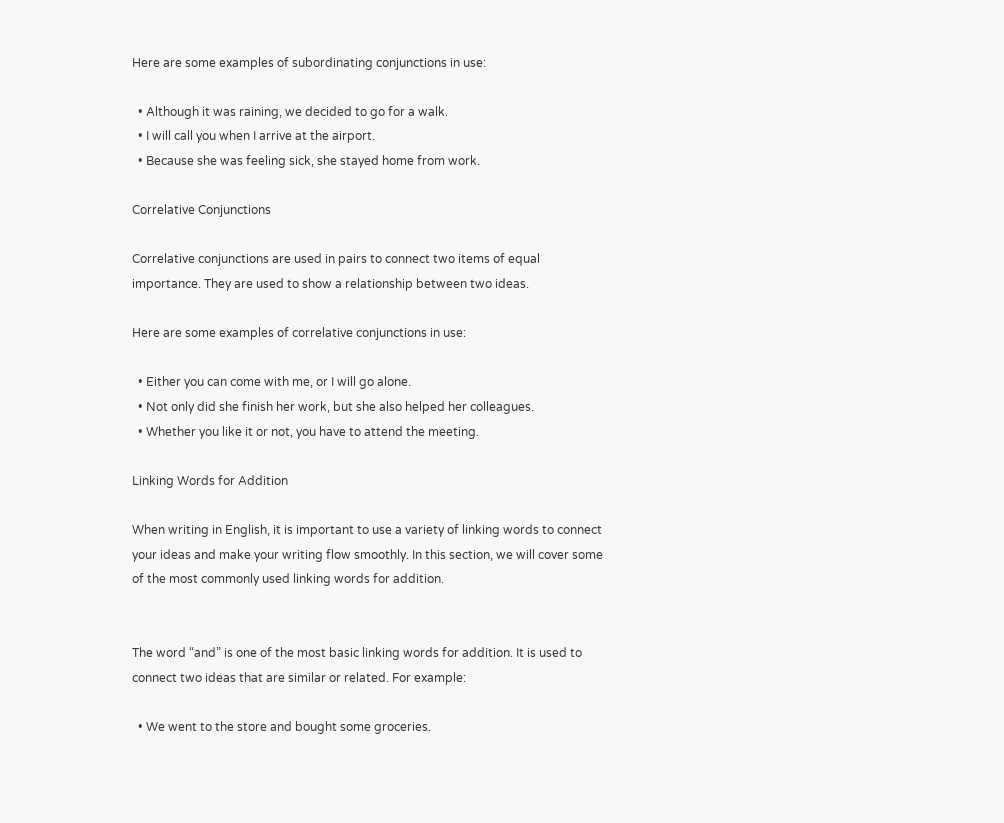Here are some examples of subordinating conjunctions in use:

  • Although it was raining, we decided to go for a walk.
  • I will call you when I arrive at the airport.
  • Because she was feeling sick, she stayed home from work.

Correlative Conjunctions

Correlative conjunctions are used in pairs to connect two items of equal importance. They are used to show a relationship between two ideas.

Here are some examples of correlative conjunctions in use:

  • Either you can come with me, or I will go alone.
  • Not only did she finish her work, but she also helped her colleagues.
  • Whether you like it or not, you have to attend the meeting.

Linking Words for Addition

When writing in English, it is important to use a variety of linking words to connect your ideas and make your writing flow smoothly. In this section, we will cover some of the most commonly used linking words for addition.


The word “and” is one of the most basic linking words for addition. It is used to connect two ideas that are similar or related. For example:

  • We went to the store and bought some groceries.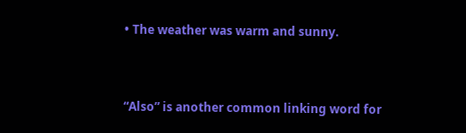• The weather was warm and sunny.


“Also” is another common linking word for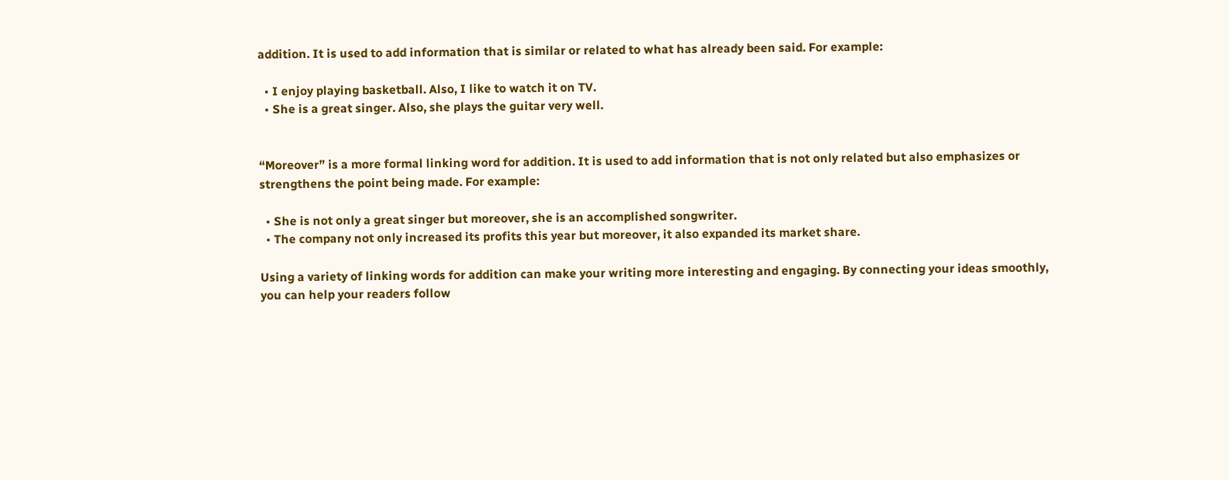addition. It is used to add information that is similar or related to what has already been said. For example:

  • I enjoy playing basketball. Also, I like to watch it on TV.
  • She is a great singer. Also, she plays the guitar very well.


“Moreover” is a more formal linking word for addition. It is used to add information that is not only related but also emphasizes or strengthens the point being made. For example:

  • She is not only a great singer but moreover, she is an accomplished songwriter.
  • The company not only increased its profits this year but moreover, it also expanded its market share.

Using a variety of linking words for addition can make your writing more interesting and engaging. By connecting your ideas smoothly, you can help your readers follow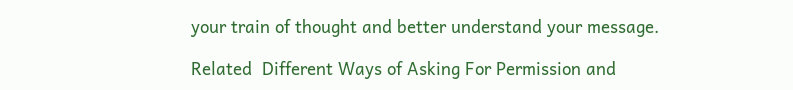your train of thought and better understand your message.

Related  Different Ways of Asking For Permission and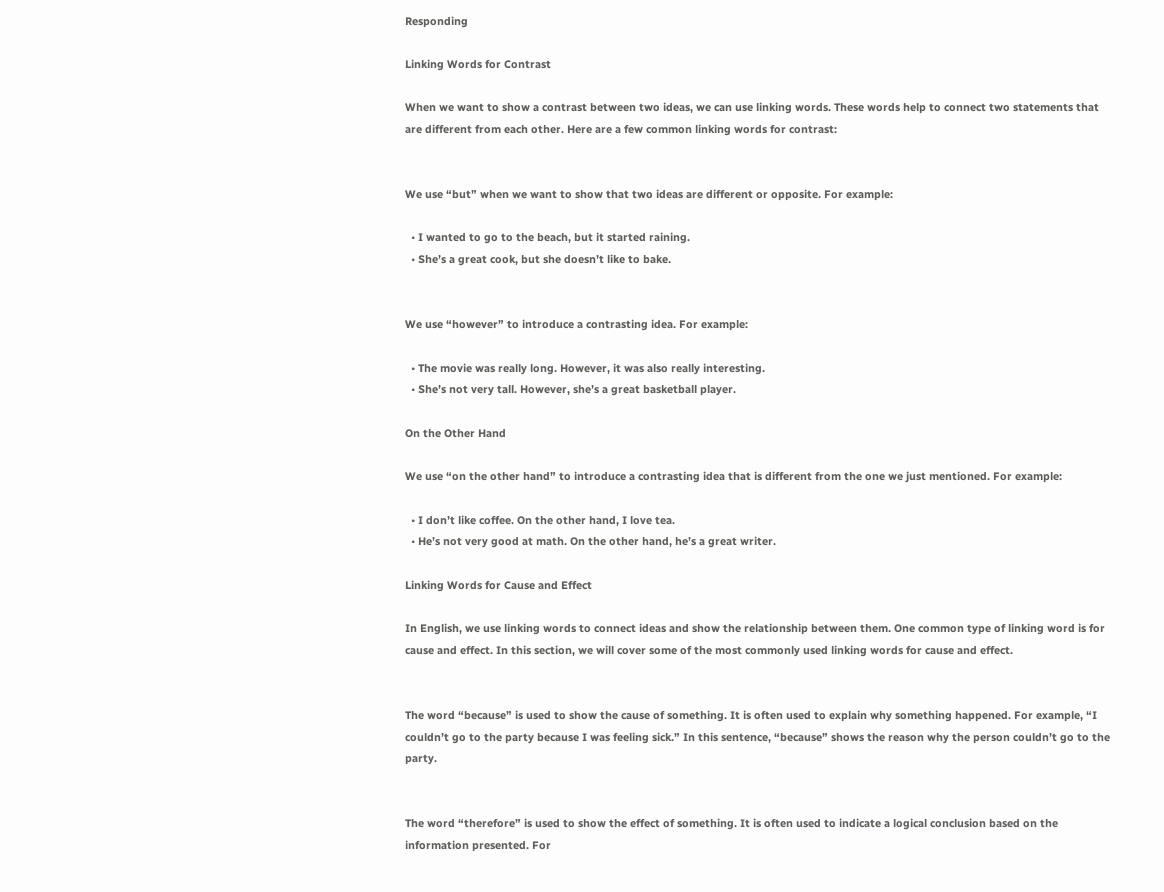Responding

Linking Words for Contrast

When we want to show a contrast between two ideas, we can use linking words. These words help to connect two statements that are different from each other. Here are a few common linking words for contrast:


We use “but” when we want to show that two ideas are different or opposite. For example:

  • I wanted to go to the beach, but it started raining.
  • She’s a great cook, but she doesn’t like to bake.


We use “however” to introduce a contrasting idea. For example:

  • The movie was really long. However, it was also really interesting.
  • She’s not very tall. However, she’s a great basketball player.

On the Other Hand

We use “on the other hand” to introduce a contrasting idea that is different from the one we just mentioned. For example:

  • I don’t like coffee. On the other hand, I love tea.
  • He’s not very good at math. On the other hand, he’s a great writer.

Linking Words for Cause and Effect

In English, we use linking words to connect ideas and show the relationship between them. One common type of linking word is for cause and effect. In this section, we will cover some of the most commonly used linking words for cause and effect.


The word “because” is used to show the cause of something. It is often used to explain why something happened. For example, “I couldn’t go to the party because I was feeling sick.” In this sentence, “because” shows the reason why the person couldn’t go to the party.


The word “therefore” is used to show the effect of something. It is often used to indicate a logical conclusion based on the information presented. For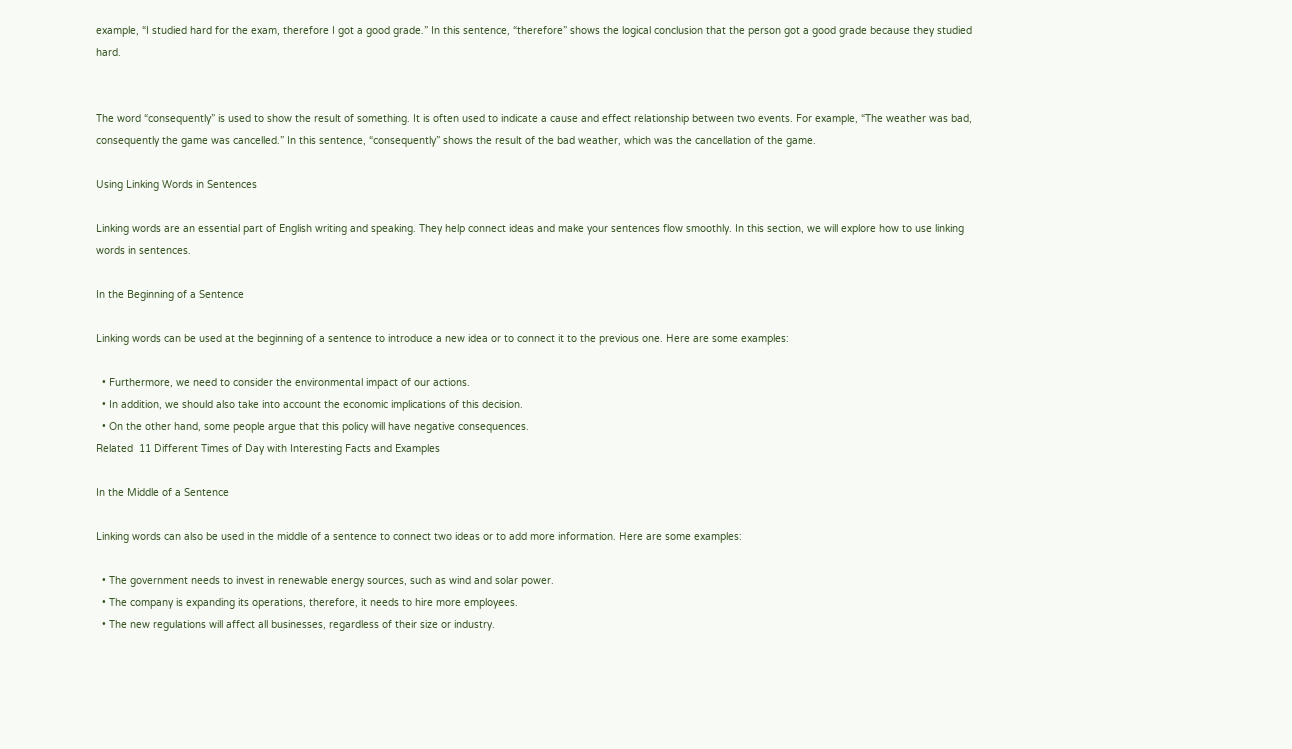example, “I studied hard for the exam, therefore I got a good grade.” In this sentence, “therefore” shows the logical conclusion that the person got a good grade because they studied hard.


The word “consequently” is used to show the result of something. It is often used to indicate a cause and effect relationship between two events. For example, “The weather was bad, consequently the game was cancelled.” In this sentence, “consequently” shows the result of the bad weather, which was the cancellation of the game.

Using Linking Words in Sentences

Linking words are an essential part of English writing and speaking. They help connect ideas and make your sentences flow smoothly. In this section, we will explore how to use linking words in sentences.

In the Beginning of a Sentence

Linking words can be used at the beginning of a sentence to introduce a new idea or to connect it to the previous one. Here are some examples:

  • Furthermore, we need to consider the environmental impact of our actions.
  • In addition, we should also take into account the economic implications of this decision.
  • On the other hand, some people argue that this policy will have negative consequences.
Related  11 Different Times of Day with Interesting Facts and Examples

In the Middle of a Sentence

Linking words can also be used in the middle of a sentence to connect two ideas or to add more information. Here are some examples:

  • The government needs to invest in renewable energy sources, such as wind and solar power.
  • The company is expanding its operations, therefore, it needs to hire more employees.
  • The new regulations will affect all businesses, regardless of their size or industry.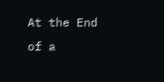At the End of a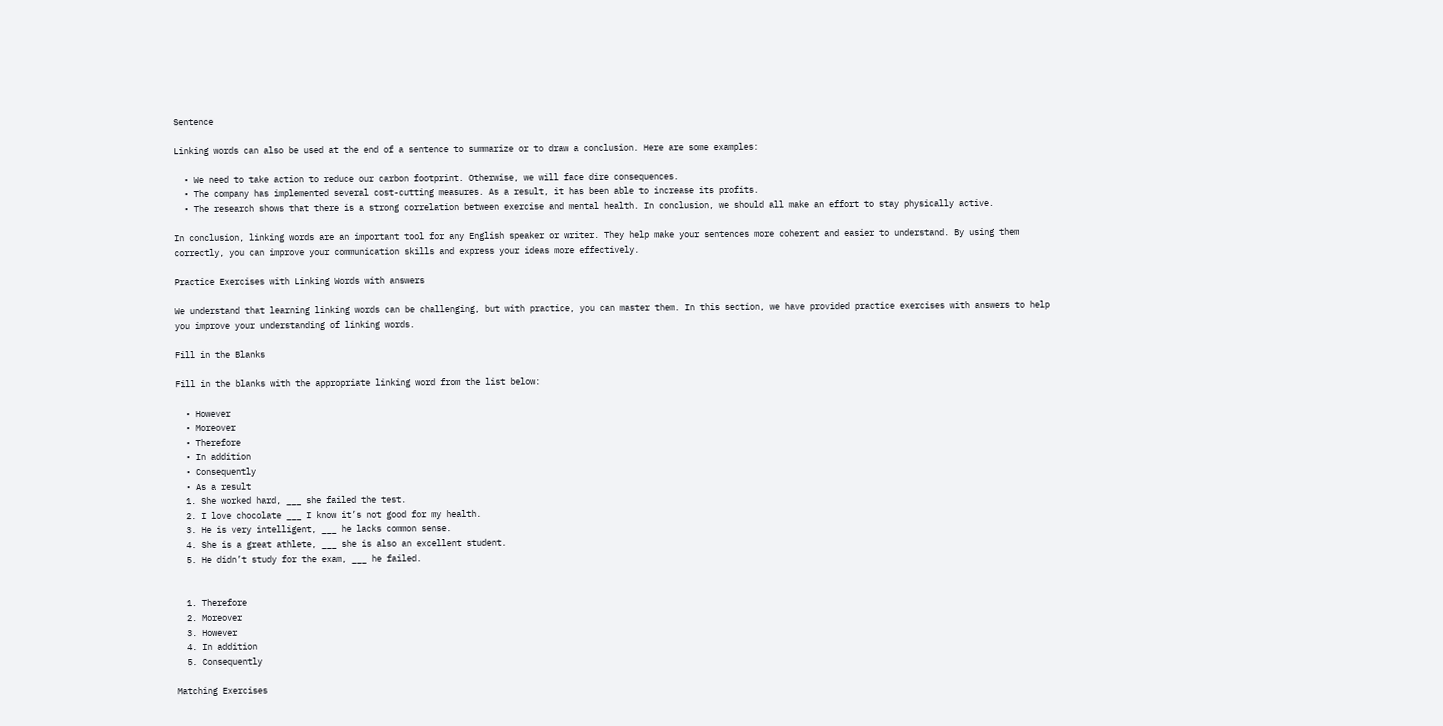Sentence

Linking words can also be used at the end of a sentence to summarize or to draw a conclusion. Here are some examples:

  • We need to take action to reduce our carbon footprint. Otherwise, we will face dire consequences.
  • The company has implemented several cost-cutting measures. As a result, it has been able to increase its profits.
  • The research shows that there is a strong correlation between exercise and mental health. In conclusion, we should all make an effort to stay physically active.

In conclusion, linking words are an important tool for any English speaker or writer. They help make your sentences more coherent and easier to understand. By using them correctly, you can improve your communication skills and express your ideas more effectively.

Practice Exercises with Linking Words with answers

We understand that learning linking words can be challenging, but with practice, you can master them. In this section, we have provided practice exercises with answers to help you improve your understanding of linking words.

Fill in the Blanks

Fill in the blanks with the appropriate linking word from the list below:

  • However
  • Moreover
  • Therefore
  • In addition
  • Consequently
  • As a result
  1. She worked hard, ___ she failed the test.
  2. I love chocolate ___ I know it’s not good for my health.
  3. He is very intelligent, ___ he lacks common sense.
  4. She is a great athlete, ___ she is also an excellent student.
  5. He didn’t study for the exam, ___ he failed.


  1. Therefore
  2. Moreover
  3. However
  4. In addition
  5. Consequently

Matching Exercises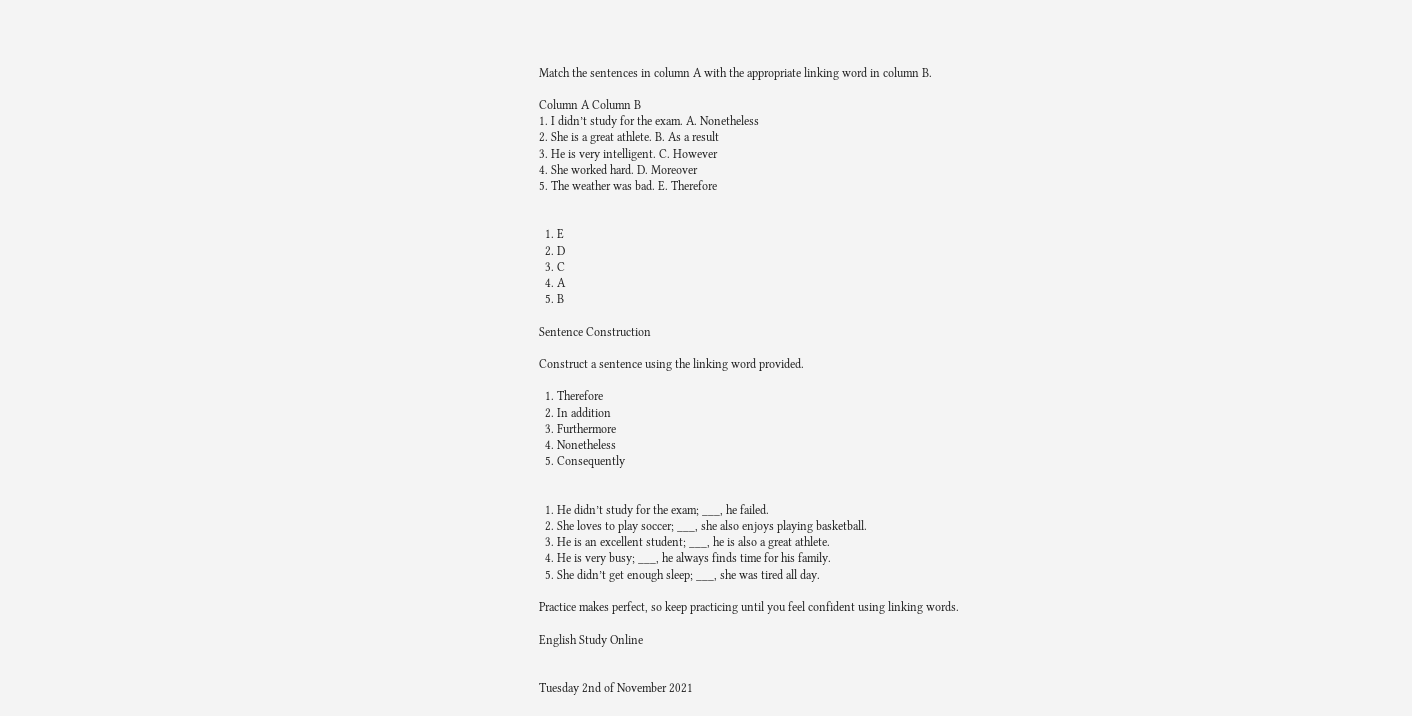Match the sentences in column A with the appropriate linking word in column B.

Column A Column B
1. I didn’t study for the exam. A. Nonetheless
2. She is a great athlete. B. As a result
3. He is very intelligent. C. However
4. She worked hard. D. Moreover
5. The weather was bad. E. Therefore


  1. E
  2. D
  3. C
  4. A
  5. B

Sentence Construction

Construct a sentence using the linking word provided.

  1. Therefore
  2. In addition
  3. Furthermore
  4. Nonetheless
  5. Consequently


  1. He didn’t study for the exam; ___, he failed.
  2. She loves to play soccer; ___, she also enjoys playing basketball.
  3. He is an excellent student; ___, he is also a great athlete.
  4. He is very busy; ___, he always finds time for his family.
  5. She didn’t get enough sleep; ___, she was tired all day.

Practice makes perfect, so keep practicing until you feel confident using linking words.

English Study Online


Tuesday 2nd of November 2021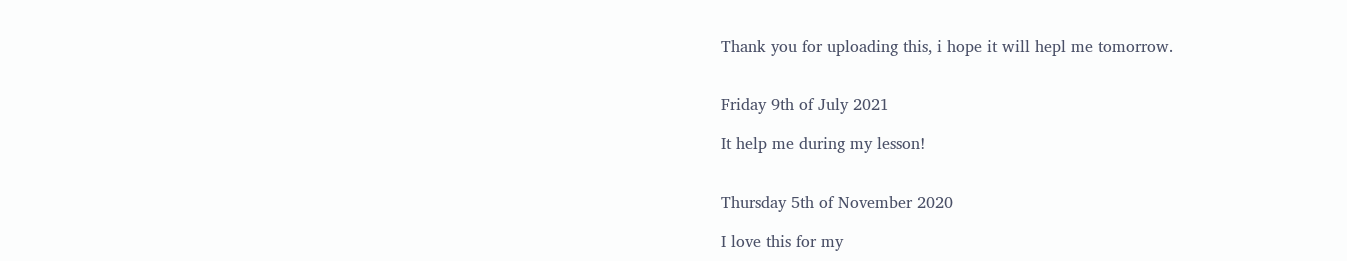Thank you for uploading this, i hope it will hepl me tomorrow.


Friday 9th of July 2021

It help me during my lesson!


Thursday 5th of November 2020

I love this for my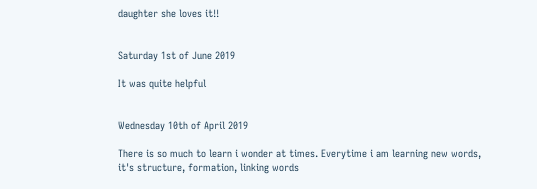daughter she loves it!!


Saturday 1st of June 2019

It was quite helpful


Wednesday 10th of April 2019

There is so much to learn i wonder at times. Everytime i am learning new words, it's structure, formation, linking words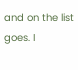and on the list goes. I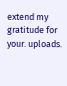extend my gratitude for your. uploads.